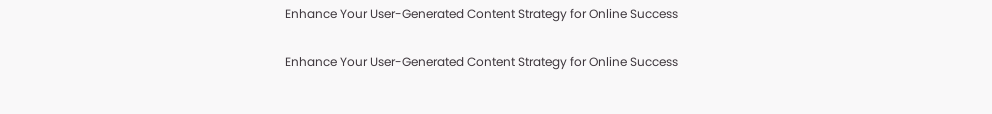Enhance Your User-Generated Content Strategy for Online Success

Enhance Your User-Generated Content Strategy for Online Success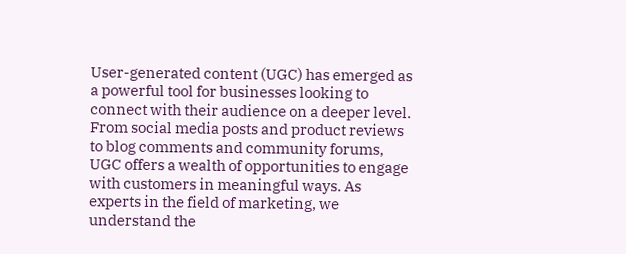User-generated content (UGC) has emerged as a powerful tool for businesses looking to connect with their audience on a deeper level. From social media posts and product reviews to blog comments and community forums, UGC offers a wealth of opportunities to engage with customers in meaningful ways. As experts in the field of marketing, we understand the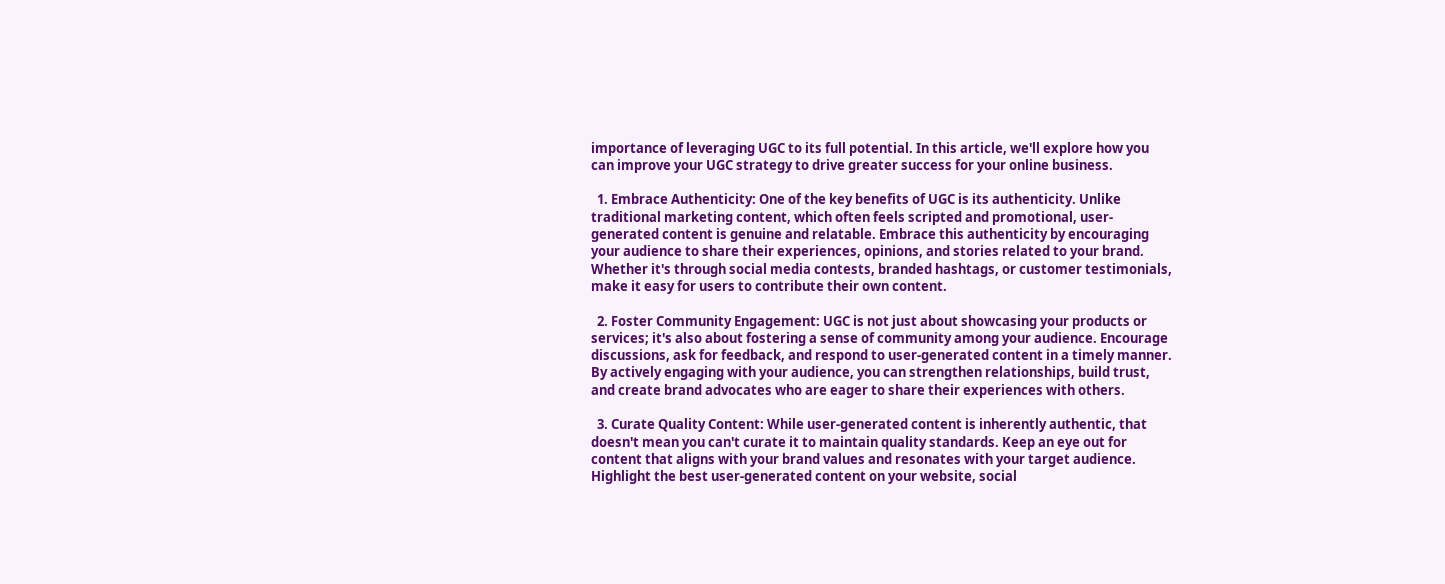importance of leveraging UGC to its full potential. In this article, we'll explore how you can improve your UGC strategy to drive greater success for your online business.

  1. Embrace Authenticity: One of the key benefits of UGC is its authenticity. Unlike traditional marketing content, which often feels scripted and promotional, user-generated content is genuine and relatable. Embrace this authenticity by encouraging your audience to share their experiences, opinions, and stories related to your brand. Whether it's through social media contests, branded hashtags, or customer testimonials, make it easy for users to contribute their own content.

  2. Foster Community Engagement: UGC is not just about showcasing your products or services; it's also about fostering a sense of community among your audience. Encourage discussions, ask for feedback, and respond to user-generated content in a timely manner. By actively engaging with your audience, you can strengthen relationships, build trust, and create brand advocates who are eager to share their experiences with others.

  3. Curate Quality Content: While user-generated content is inherently authentic, that doesn't mean you can't curate it to maintain quality standards. Keep an eye out for content that aligns with your brand values and resonates with your target audience. Highlight the best user-generated content on your website, social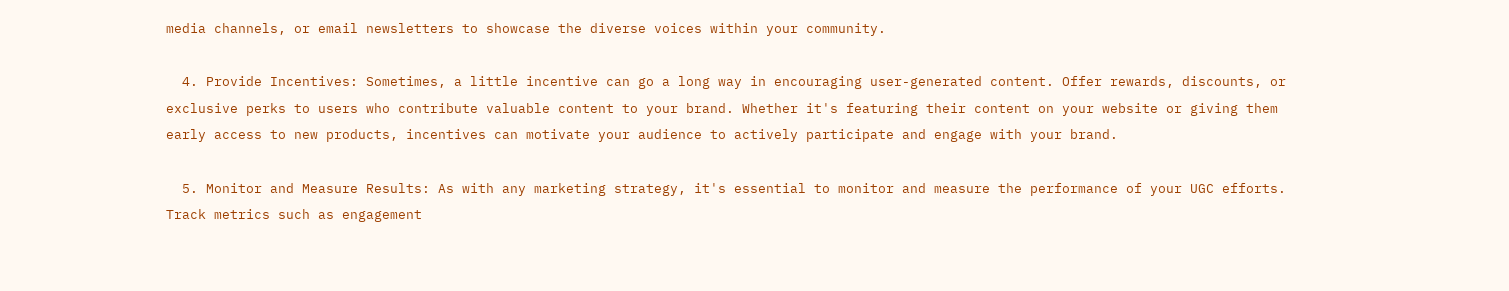media channels, or email newsletters to showcase the diverse voices within your community.

  4. Provide Incentives: Sometimes, a little incentive can go a long way in encouraging user-generated content. Offer rewards, discounts, or exclusive perks to users who contribute valuable content to your brand. Whether it's featuring their content on your website or giving them early access to new products, incentives can motivate your audience to actively participate and engage with your brand.

  5. Monitor and Measure Results: As with any marketing strategy, it's essential to monitor and measure the performance of your UGC efforts. Track metrics such as engagement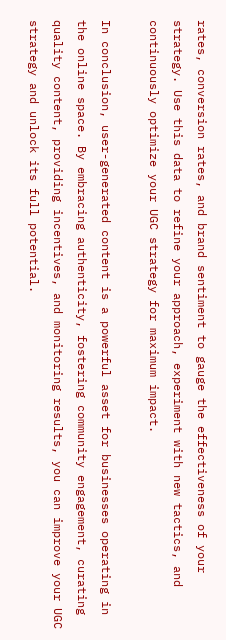rates, conversion rates, and brand sentiment to gauge the effectiveness of your strategy. Use this data to refine your approach, experiment with new tactics, and continuously optimize your UGC strategy for maximum impact.

In conclusion, user-generated content is a powerful asset for businesses operating in the online space. By embracing authenticity, fostering community engagement, curating quality content, providing incentives, and monitoring results, you can improve your UGC strategy and unlock its full potential.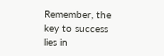Remember, the key to success lies in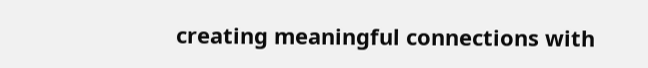creating meaningful connections with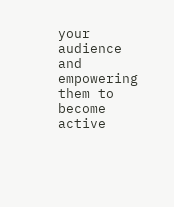your audience and empowering them to become active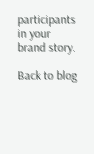participants in your brand story.

Back to blog